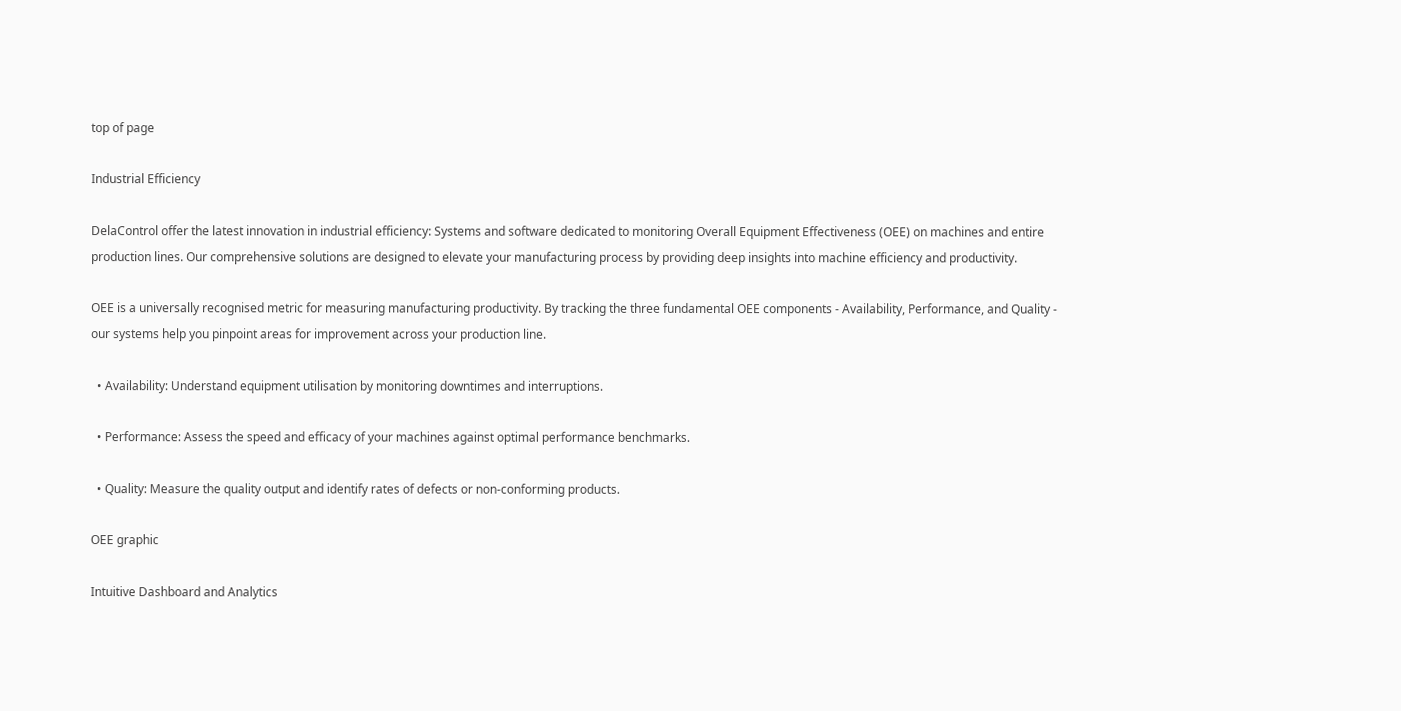top of page

Industrial Efficiency

DelaControl offer the latest innovation in industrial efficiency: Systems and software dedicated to monitoring Overall Equipment Effectiveness (OEE) on machines and entire production lines. Our comprehensive solutions are designed to elevate your manufacturing process by providing deep insights into machine efficiency and productivity.

OEE is a universally recognised metric for measuring manufacturing productivity. By tracking the three fundamental OEE components - Availability, Performance, and Quality - our systems help you pinpoint areas for improvement across your production line.

  • Availability: Understand equipment utilisation by monitoring downtimes and interruptions.

  • Performance: Assess the speed and efficacy of your machines against optimal performance benchmarks.

  • Quality: Measure the quality output and identify rates of defects or non-conforming products.

OEE graphic

Intuitive Dashboard and Analytics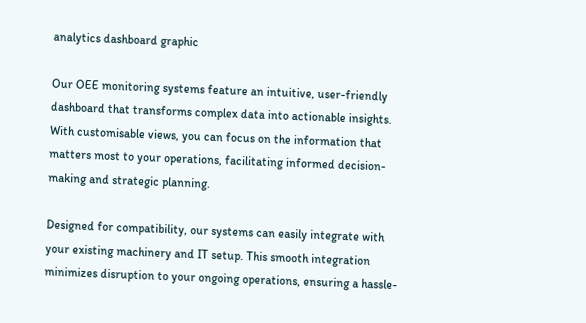analytics dashboard graphic

Our OEE monitoring systems feature an intuitive, user-friendly dashboard that transforms complex data into actionable insights. With customisable views, you can focus on the information that matters most to your operations, facilitating informed decision-making and strategic planning.

Designed for compatibility, our systems can easily integrate with your existing machinery and IT setup. This smooth integration minimizes disruption to your ongoing operations, ensuring a hassle-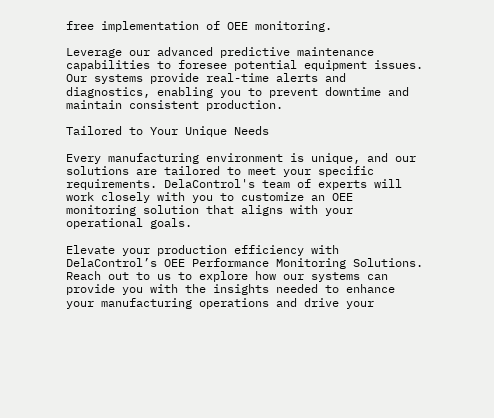free implementation of OEE monitoring.

Leverage our advanced predictive maintenance capabilities to foresee potential equipment issues. Our systems provide real-time alerts and diagnostics, enabling you to prevent downtime and maintain consistent production.

Tailored to Your Unique Needs

Every manufacturing environment is unique, and our solutions are tailored to meet your specific requirements. DelaControl's team of experts will work closely with you to customize an OEE monitoring solution that aligns with your operational goals.

Elevate your production efficiency with DelaControl’s OEE Performance Monitoring Solutions. Reach out to us to explore how our systems can provide you with the insights needed to enhance your manufacturing operations and drive your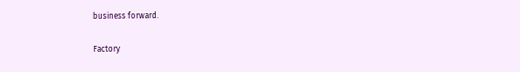business forward.

Factory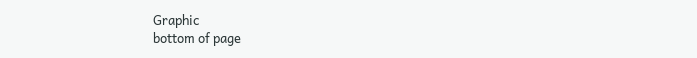Graphic
bottom of page